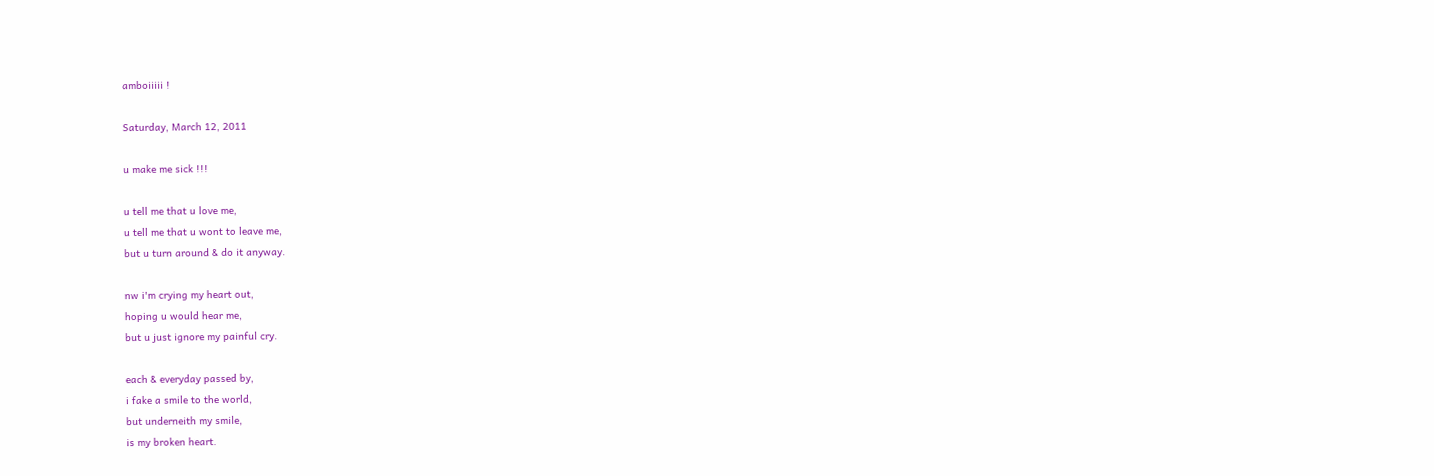amboiiiii !

Saturday, March 12, 2011

u make me sick !!!

u tell me that u love me,
u tell me that u wont to leave me,
but u turn around & do it anyway.

nw i'm crying my heart out,
hoping u would hear me,
but u just ignore my painful cry.

each & everyday passed by,
i fake a smile to the world,
but underneith my smile,
is my broken heart.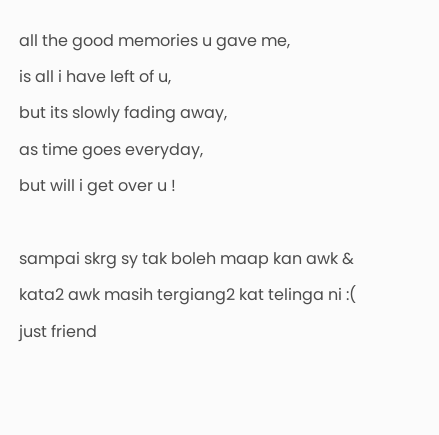all the good memories u gave me,
is all i have left of u,
but its slowly fading away,
as time goes everyday,
but will i get over u !

sampai skrg sy tak boleh maap kan awk & kata2 awk masih tergiang2 kat telinga ni :(
just friend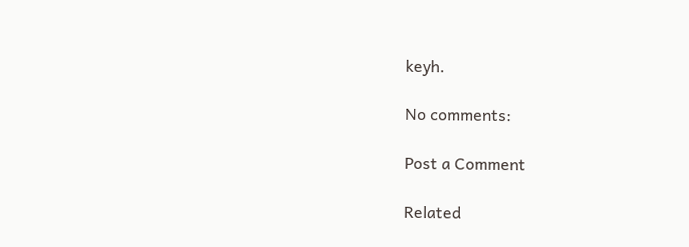keyh.

No comments:

Post a Comment

Related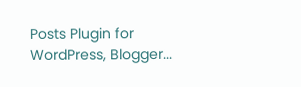Posts Plugin for WordPress, Blogger...